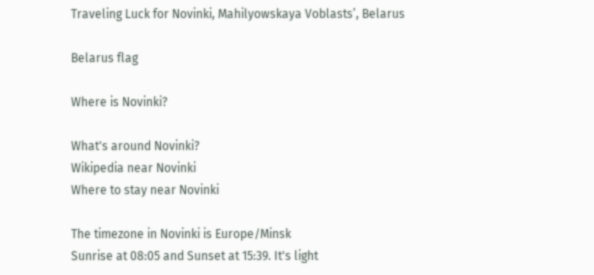Traveling Luck for Novinki, Mahilyowskaya Voblastsʼ, Belarus

Belarus flag

Where is Novinki?

What's around Novinki?
Wikipedia near Novinki
Where to stay near Novinki

The timezone in Novinki is Europe/Minsk
Sunrise at 08:05 and Sunset at 15:39. It's light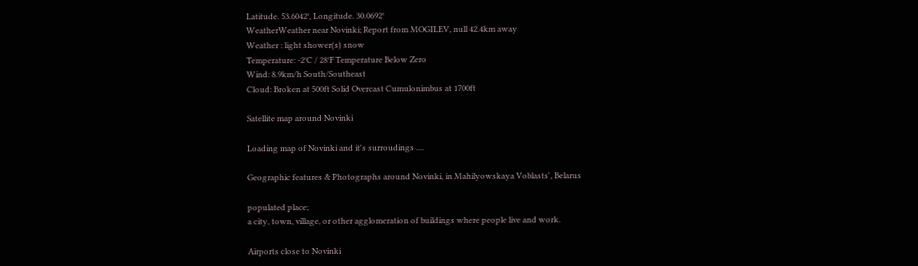Latitude. 53.6042°, Longitude. 30.0692°
WeatherWeather near Novinki; Report from MOGILEV, null 42.4km away
Weather : light shower(s) snow
Temperature: -2°C / 28°F Temperature Below Zero
Wind: 8.9km/h South/Southeast
Cloud: Broken at 500ft Solid Overcast Cumulonimbus at 1700ft

Satellite map around Novinki

Loading map of Novinki and it's surroudings ....

Geographic features & Photographs around Novinki, in Mahilyowskaya Voblastsʼ, Belarus

populated place;
a city, town, village, or other agglomeration of buildings where people live and work.

Airports close to Novinki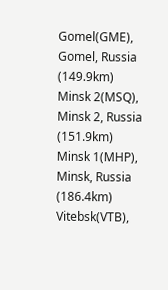Gomel(GME), Gomel, Russia (149.9km)
Minsk 2(MSQ), Minsk 2, Russia (151.9km)
Minsk 1(MHP), Minsk, Russia (186.4km)
Vitebsk(VTB),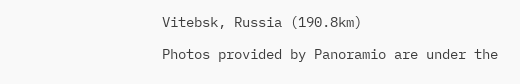Vitebsk, Russia (190.8km)

Photos provided by Panoramio are under the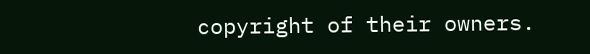copyright of their owners.